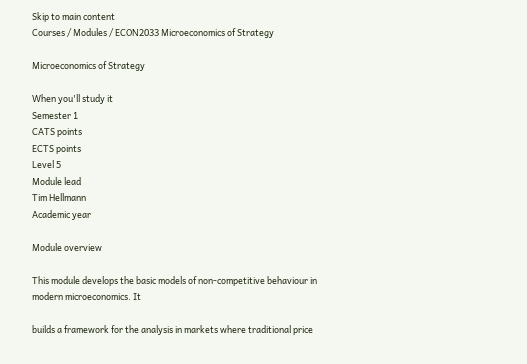Skip to main content
Courses / Modules / ECON2033 Microeconomics of Strategy

Microeconomics of Strategy

When you'll study it
Semester 1
CATS points
ECTS points
Level 5
Module lead
Tim Hellmann
Academic year

Module overview

This module develops the basic models of non-competitive behaviour in modern microeconomics. It

builds a framework for the analysis in markets where traditional price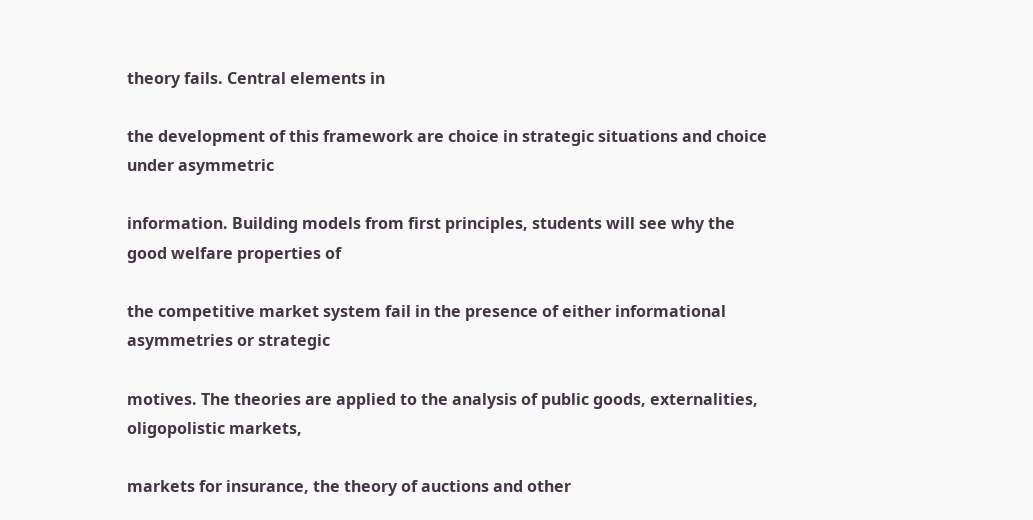theory fails. Central elements in

the development of this framework are choice in strategic situations and choice under asymmetric

information. Building models from first principles, students will see why the good welfare properties of

the competitive market system fail in the presence of either informational asymmetries or strategic

motives. The theories are applied to the analysis of public goods, externalities, oligopolistic markets,

markets for insurance, the theory of auctions and other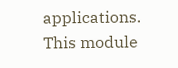applications. This module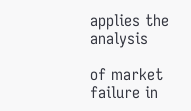applies the analysis

of market failure in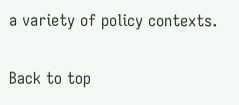a variety of policy contexts.

Back to top